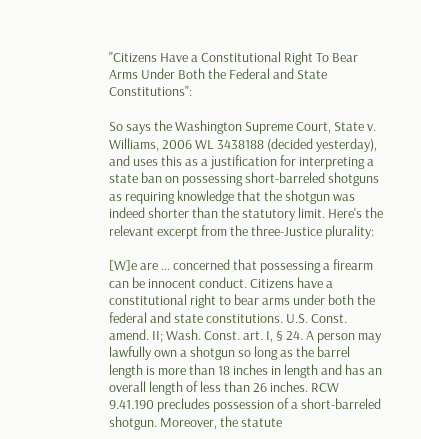"Citizens Have a Constitutional Right To Bear Arms Under Both the Federal and State Constitutions":

So says the Washington Supreme Court, State v. Williams, 2006 WL 3438188 (decided yesterday), and uses this as a justification for interpreting a state ban on possessing short-barreled shotguns as requiring knowledge that the shotgun was indeed shorter than the statutory limit. Here's the relevant excerpt from the three-Justice plurality:

[W]e are ... concerned that possessing a firearm can be innocent conduct. Citizens have a constitutional right to bear arms under both the federal and state constitutions. U.S. Const. amend. II; Wash. Const. art. I, § 24. A person may lawfully own a shotgun so long as the barrel length is more than 18 inches in length and has an overall length of less than 26 inches. RCW 9.41.190 precludes possession of a short-barreled shotgun. Moreover, the statute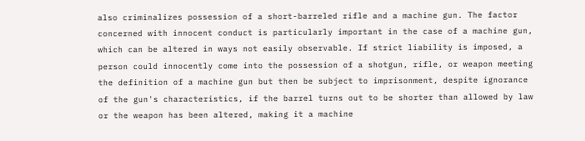also criminalizes possession of a short-barreled rifle and a machine gun. The factor concerned with innocent conduct is particularly important in the case of a machine gun, which can be altered in ways not easily observable. If strict liability is imposed, a person could innocently come into the possession of a shotgun, rifle, or weapon meeting the definition of a machine gun but then be subject to imprisonment, despite ignorance of the gun's characteristics, if the barrel turns out to be shorter than allowed by law or the weapon has been altered, making it a machine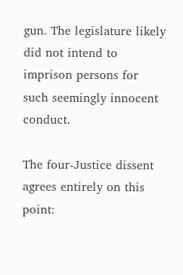gun. The legislature likely did not intend to imprison persons for such seemingly innocent conduct.

The four-Justice dissent agrees entirely on this point: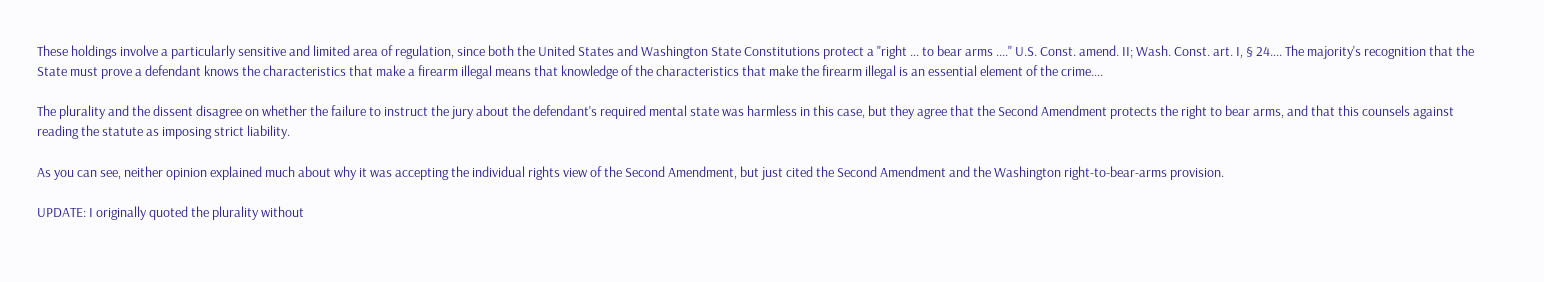These holdings involve a particularly sensitive and limited area of regulation, since both the United States and Washington State Constitutions protect a "right ... to bear arms ...." U.S. Const. amend. II; Wash. Const. art. I, § 24.... The majority's recognition that the State must prove a defendant knows the characteristics that make a firearm illegal means that knowledge of the characteristics that make the firearm illegal is an essential element of the crime....

The plurality and the dissent disagree on whether the failure to instruct the jury about the defendant's required mental state was harmless in this case, but they agree that the Second Amendment protects the right to bear arms, and that this counsels against reading the statute as imposing strict liability.

As you can see, neither opinion explained much about why it was accepting the individual rights view of the Second Amendment, but just cited the Second Amendment and the Washington right-to-bear-arms provision.

UPDATE: I originally quoted the plurality without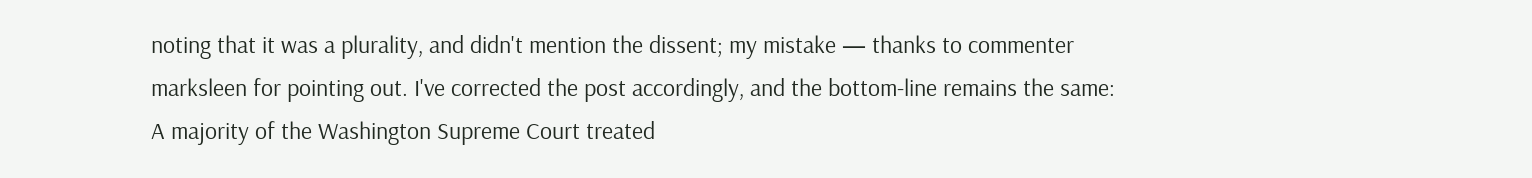noting that it was a plurality, and didn't mention the dissent; my mistake — thanks to commenter marksleen for pointing out. I've corrected the post accordingly, and the bottom-line remains the same: A majority of the Washington Supreme Court treated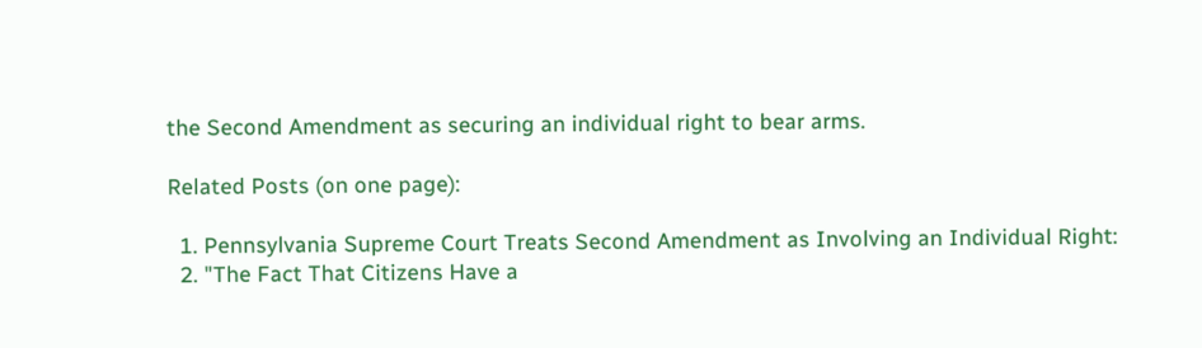the Second Amendment as securing an individual right to bear arms.

Related Posts (on one page):

  1. Pennsylvania Supreme Court Treats Second Amendment as Involving an Individual Right:
  2. "The Fact That Citizens Have a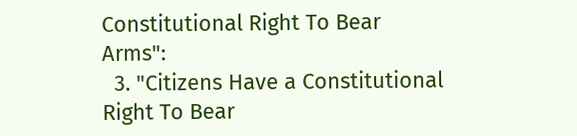Constitutional Right To Bear Arms":
  3. "Citizens Have a Constitutional Right To Bear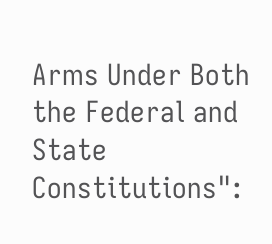Arms Under Both the Federal and State Constitutions":